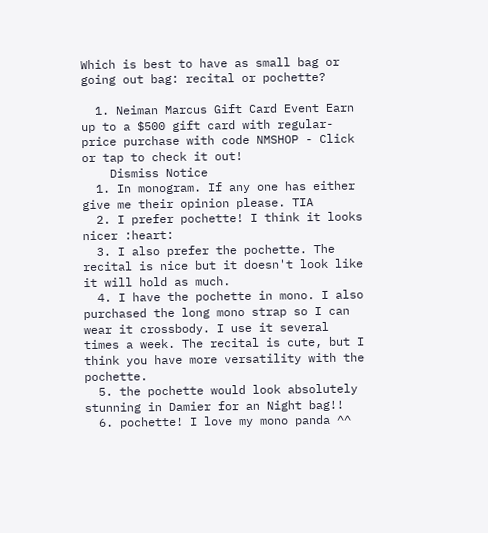Which is best to have as small bag or going out bag: recital or pochette?

  1. Neiman Marcus Gift Card Event Earn up to a $500 gift card with regular-price purchase with code NMSHOP - Click or tap to check it out!
    Dismiss Notice
  1. In monogram. If any one has either give me their opinion please. TIA
  2. I prefer pochette! I think it looks nicer :heart:
  3. I also prefer the pochette. The recital is nice but it doesn't look like it will hold as much.
  4. I have the pochette in mono. I also purchased the long mono strap so I can wear it crossbody. I use it several times a week. The recital is cute, but I think you have more versatility with the pochette.
  5. the pochette would look absolutely stunning in Damier for an Night bag!!
  6. pochette! I love my mono panda ^^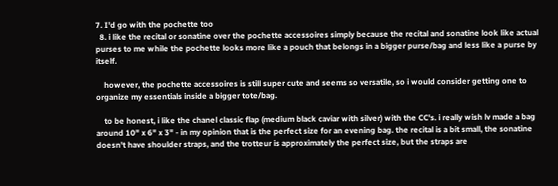7. I'd go with the pochette too
  8. i like the recital or sonatine over the pochette accessoires simply because the recital and sonatine look like actual purses to me while the pochette looks more like a pouch that belongs in a bigger purse/bag and less like a purse by itself.

    however, the pochette accessoires is still super cute and seems so versatile, so i would consider getting one to organize my essentials inside a bigger tote/bag.

    to be honest, i like the chanel classic flap (medium black caviar with silver) with the CC's. i really wish lv made a bag around 10" x 6" x 3" - in my opinion that is the perfect size for an evening bag. the recital is a bit small, the sonatine doesn't have shoulder straps, and the trotteur is approximately the perfect size, but the straps are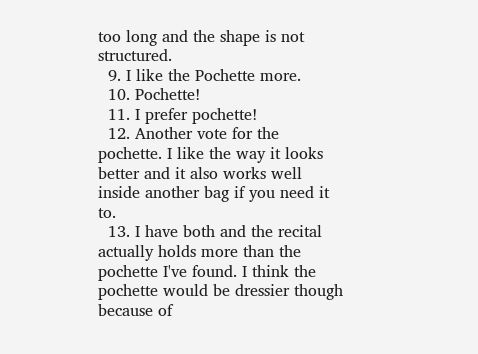too long and the shape is not structured.
  9. I like the Pochette more.
  10. Pochette!
  11. I prefer pochette!
  12. Another vote for the pochette. I like the way it looks better and it also works well inside another bag if you need it to.
  13. I have both and the recital actually holds more than the pochette I've found. I think the pochette would be dressier though because of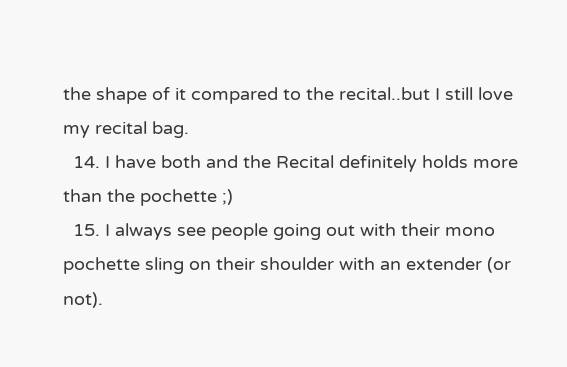the shape of it compared to the recital..but I still love my recital bag.
  14. I have both and the Recital definitely holds more than the pochette ;)
  15. I always see people going out with their mono pochette sling on their shoulder with an extender (or not).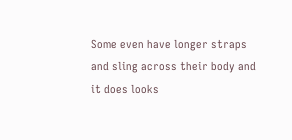Some even have longer straps and sling across their body and it does looks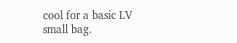cool for a basic LV small bag.